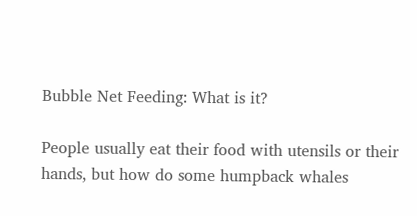Bubble Net Feeding: What is it?

People usually eat their food with utensils or their hands, but how do some humpback whales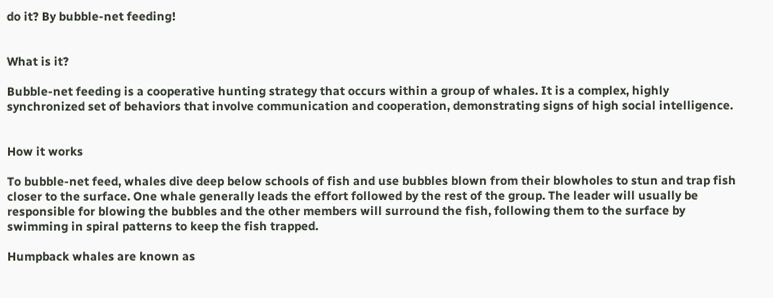do it? By bubble-net feeding!


What is it?

Bubble-net feeding is a cooperative hunting strategy that occurs within a group of whales. It is a complex, highly synchronized set of behaviors that involve communication and cooperation, demonstrating signs of high social intelligence.


How it works

To bubble-net feed, whales dive deep below schools of fish and use bubbles blown from their blowholes to stun and trap fish closer to the surface. One whale generally leads the effort followed by the rest of the group. The leader will usually be responsible for blowing the bubbles and the other members will surround the fish, following them to the surface by swimming in spiral patterns to keep the fish trapped.

Humpback whales are known as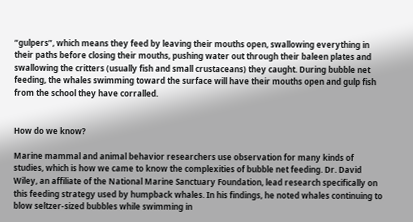“gulpers”, which means they feed by leaving their mouths open, swallowing everything in their paths before closing their mouths, pushing water out through their baleen plates and swallowing the critters (usually fish and small crustaceans) they caught. During bubble net feeding, the whales swimming toward the surface will have their mouths open and gulp fish from the school they have corralled.


How do we know?

Marine mammal and animal behavior researchers use observation for many kinds of studies, which is how we came to know the complexities of bubble net feeding. Dr. David Wiley, an affiliate of the National Marine Sanctuary Foundation, lead research specifically on this feeding strategy used by humpback whales. In his findings, he noted whales continuing to blow seltzer-sized bubbles while swimming in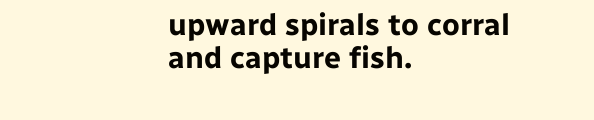upward spirals to corral and capture fish.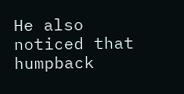He also noticed that humpback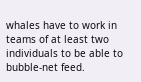whales have to work in teams of at least two individuals to be able to bubble-net feed.